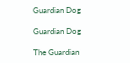Guardian Dog

Guardian Dog

The Guardian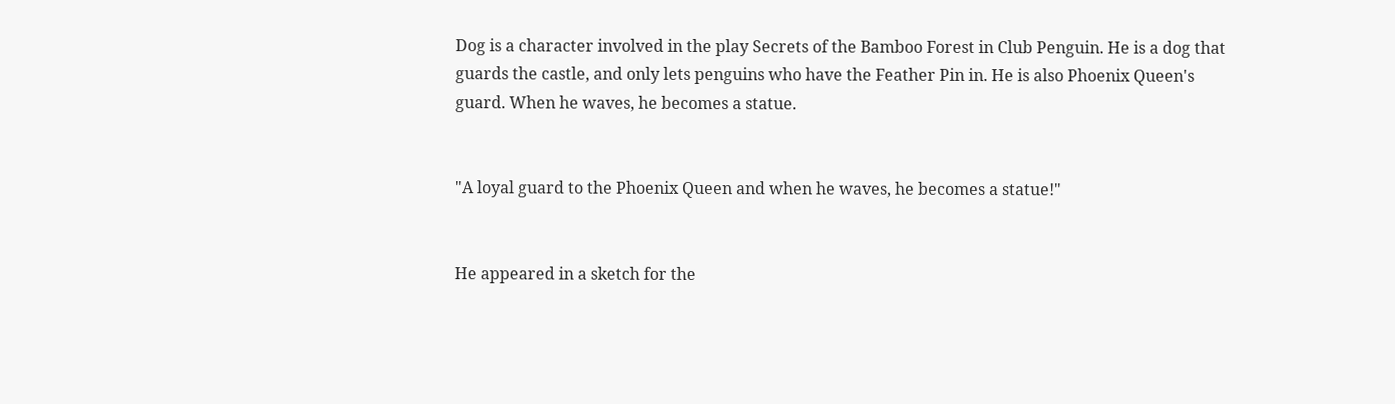Dog is a character involved in the play Secrets of the Bamboo Forest in Club Penguin. He is a dog that guards the castle, and only lets penguins who have the Feather Pin in. He is also Phoenix Queen's guard. When he waves, he becomes a statue.


"A loyal guard to the Phoenix Queen and when he waves, he becomes a statue!"


He appeared in a sketch for the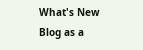What's New Blog as a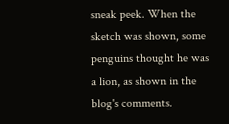sneak peek. When the sketch was shown, some penguins thought he was a lion, as shown in the blog's comments.